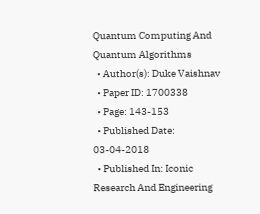Quantum Computing And Quantum Algorithms
  • Author(s): Duke Vaishnav
  • Paper ID: 1700338
  • Page: 143-153
  • Published Date: 03-04-2018
  • Published In: Iconic Research And Engineering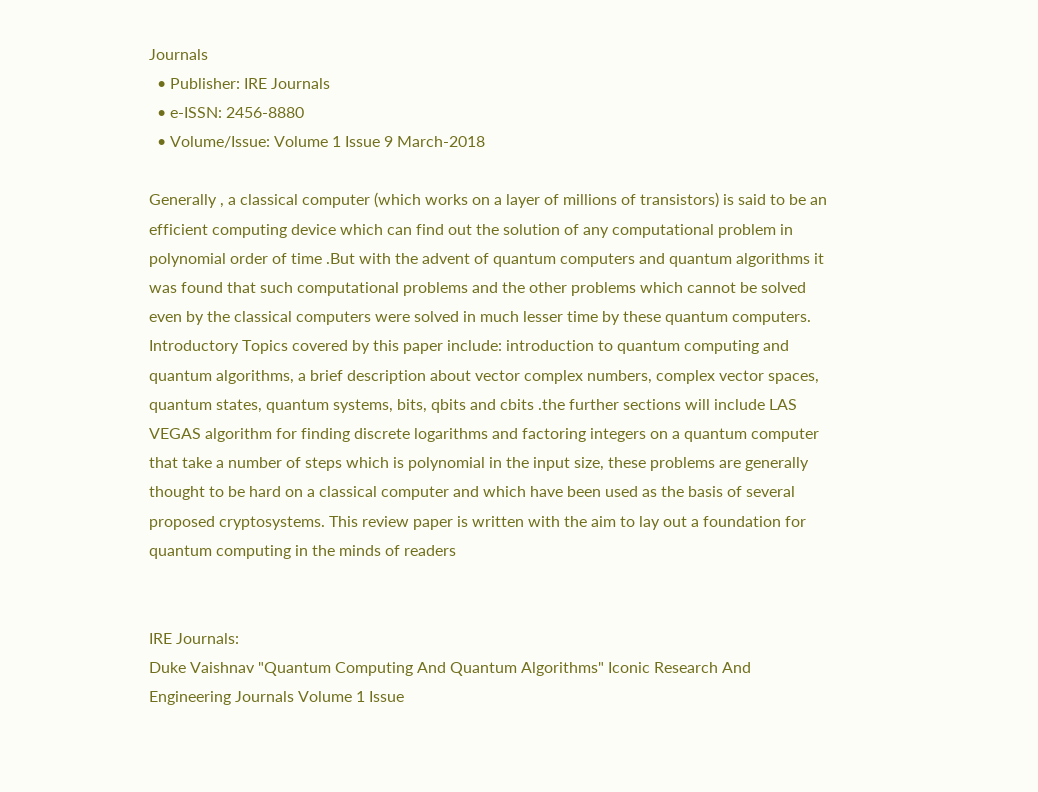Journals
  • Publisher: IRE Journals
  • e-ISSN: 2456-8880
  • Volume/Issue: Volume 1 Issue 9 March-2018

Generally , a classical computer (which works on a layer of millions of transistors) is said to be an efficient computing device which can find out the solution of any computational problem in polynomial order of time .But with the advent of quantum computers and quantum algorithms it was found that such computational problems and the other problems which cannot be solved even by the classical computers were solved in much lesser time by these quantum computers. Introductory Topics covered by this paper include: introduction to quantum computing and quantum algorithms, a brief description about vector complex numbers, complex vector spaces, quantum states, quantum systems, bits, qbits and cbits .the further sections will include LAS VEGAS algorithm for finding discrete logarithms and factoring integers on a quantum computer that take a number of steps which is polynomial in the input size, these problems are generally thought to be hard on a classical computer and which have been used as the basis of several proposed cryptosystems. This review paper is written with the aim to lay out a foundation for quantum computing in the minds of readers


IRE Journals:
Duke Vaishnav "Quantum Computing And Quantum Algorithms" Iconic Research And Engineering Journals Volume 1 Issue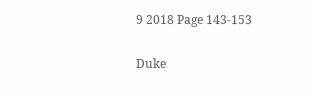9 2018 Page 143-153

Duke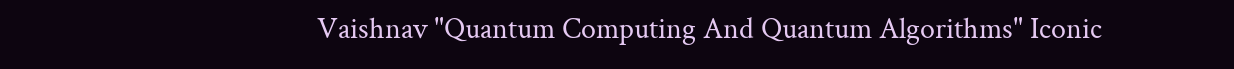Vaishnav "Quantum Computing And Quantum Algorithms" Iconic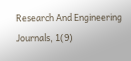Research And Engineering Journals, 1(9)